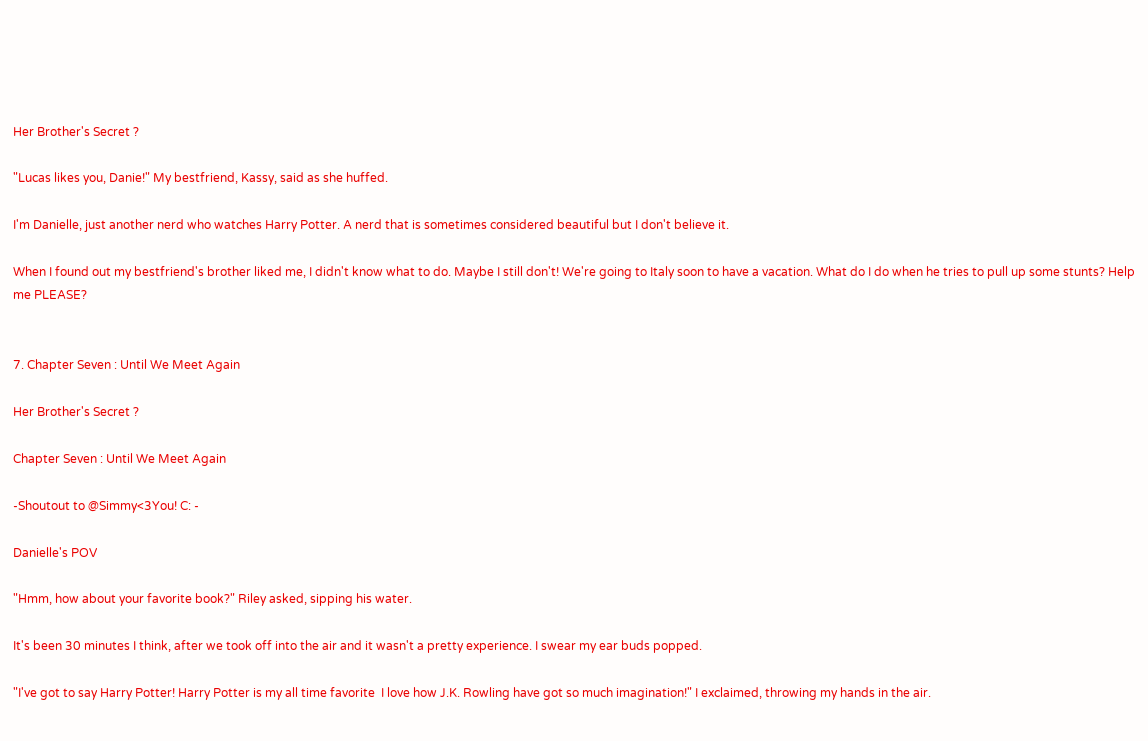Her Brother's Secret ?

"Lucas likes you, Danie!" My bestfriend, Kassy, said as she huffed.

I'm Danielle, just another nerd who watches Harry Potter. A nerd that is sometimes considered beautiful but I don't believe it.

When I found out my bestfriend's brother liked me, I didn't know what to do. Maybe I still don't! We're going to Italy soon to have a vacation. What do I do when he tries to pull up some stunts? Help me PLEASE?


7. Chapter Seven : Until We Meet Again

Her Brother's Secret ?

Chapter Seven : Until We Meet Again

-Shoutout to @Simmy<3You! C: -

Danielle's POV

"Hmm, how about your favorite book?" Riley asked, sipping his water.

It's been 30 minutes I think, after we took off into the air and it wasn't a pretty experience. I swear my ear buds popped.

"I've got to say Harry Potter! Harry Potter is my all time favorite  I love how J.K. Rowling have got so much imagination!" I exclaimed, throwing my hands in the air.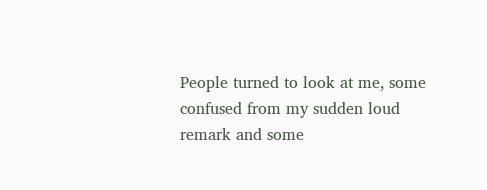People turned to look at me, some confused from my sudden loud remark and some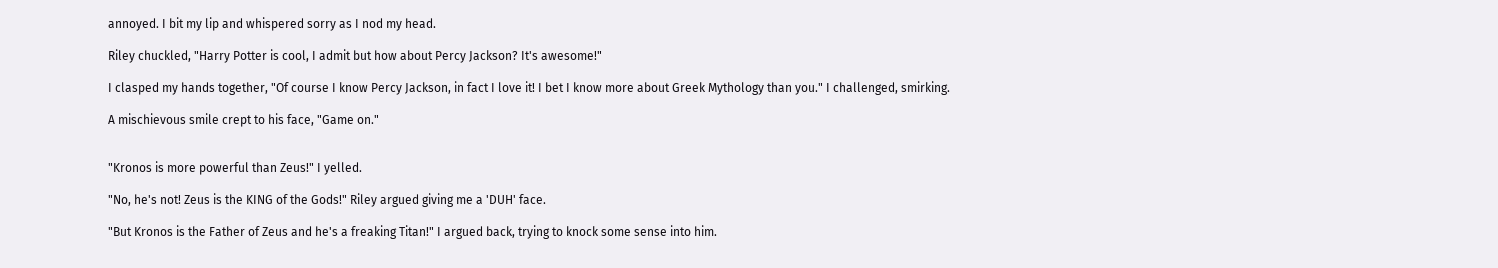annoyed. I bit my lip and whispered sorry as I nod my head.

Riley chuckled, "Harry Potter is cool, I admit but how about Percy Jackson? It's awesome!"

I clasped my hands together, "Of course I know Percy Jackson, in fact I love it! I bet I know more about Greek Mythology than you." I challenged, smirking.

A mischievous smile crept to his face, "Game on."


"Kronos is more powerful than Zeus!" I yelled.

"No, he's not! Zeus is the KING of the Gods!" Riley argued giving me a 'DUH' face.

"But Kronos is the Father of Zeus and he's a freaking Titan!" I argued back, trying to knock some sense into him.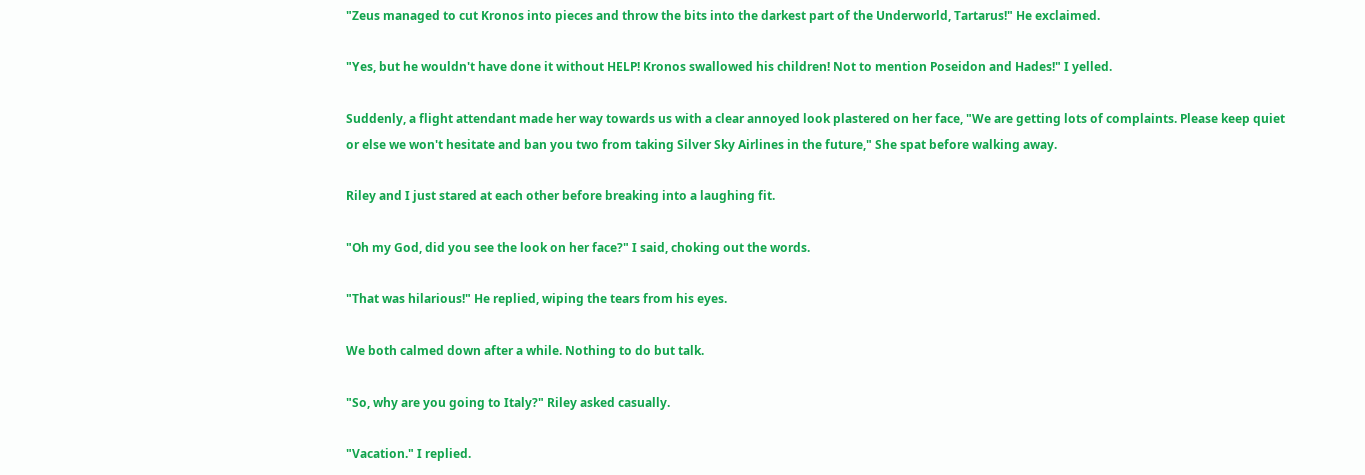"Zeus managed to cut Kronos into pieces and throw the bits into the darkest part of the Underworld, Tartarus!" He exclaimed.

"Yes, but he wouldn't have done it without HELP! Kronos swallowed his children! Not to mention Poseidon and Hades!" I yelled.

Suddenly, a flight attendant made her way towards us with a clear annoyed look plastered on her face, "We are getting lots of complaints. Please keep quiet or else we won't hesitate and ban you two from taking Silver Sky Airlines in the future," She spat before walking away.

Riley and I just stared at each other before breaking into a laughing fit.

"Oh my God, did you see the look on her face?" I said, choking out the words.

"That was hilarious!" He replied, wiping the tears from his eyes.

We both calmed down after a while. Nothing to do but talk.

"So, why are you going to Italy?" Riley asked casually.

"Vacation." I replied.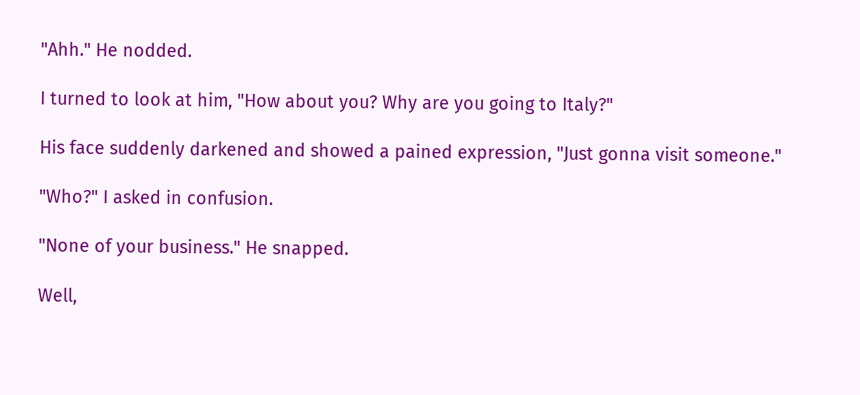"Ahh." He nodded.

I turned to look at him, "How about you? Why are you going to Italy?"

His face suddenly darkened and showed a pained expression, "Just gonna visit someone."

"Who?" I asked in confusion.

"None of your business." He snapped.

Well,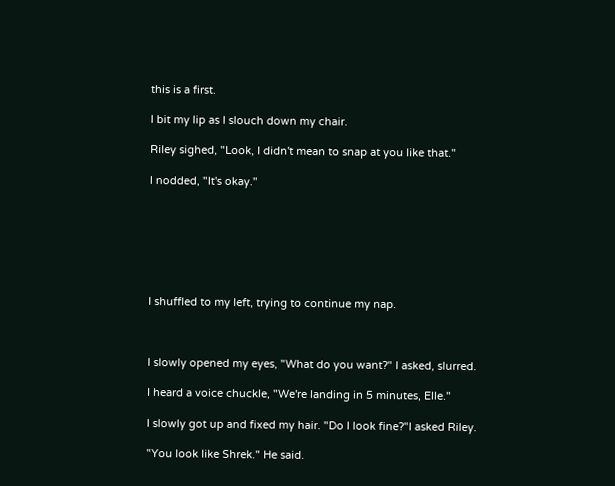this is a first.

I bit my lip as I slouch down my chair.

Riley sighed, "Look, I didn't mean to snap at you like that."

I nodded, "It's okay."







I shuffled to my left, trying to continue my nap.



I slowly opened my eyes, "What do you want?" I asked, slurred.

I heard a voice chuckle, "We're landing in 5 minutes, Elle."

I slowly got up and fixed my hair. "Do I look fine?"I asked Riley.

"You look like Shrek." He said.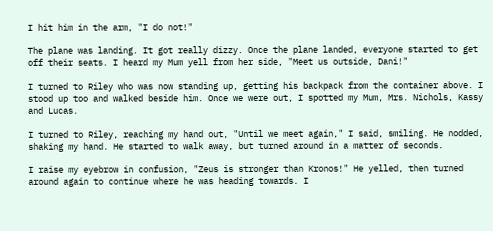I hit him in the arm, "I do not!"

The plane was landing. It got really dizzy. Once the plane landed, everyone started to get off their seats. I heard my Mum yell from her side, "Meet us outside, Dani!"

I turned to Riley who was now standing up, getting his backpack from the container above. I stood up too and walked beside him. Once we were out, I spotted my Mum, Mrs. Nichols, Kassy and Lucas.

I turned to Riley, reaching my hand out, "Until we meet again," I said, smiling. He nodded, shaking my hand. He started to walk away, but turned around in a matter of seconds.

I raise my eyebrow in confusion, "Zeus is stronger than Kronos!" He yelled, then turned around again to continue where he was heading towards. I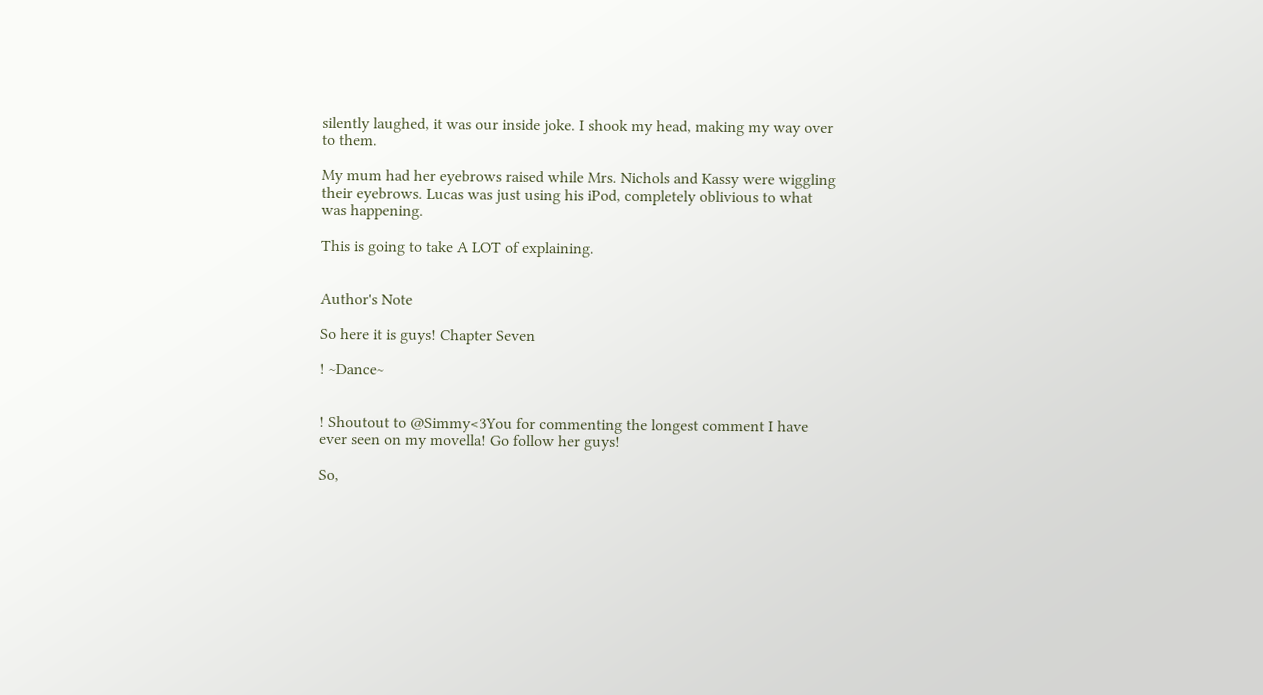silently laughed, it was our inside joke. I shook my head, making my way over to them.

My mum had her eyebrows raised while Mrs. Nichols and Kassy were wiggling their eyebrows. Lucas was just using his iPod, completely oblivious to what was happening.

This is going to take A LOT of explaining.


Author's Note

So here it is guys! Chapter Seven

! ~Dance~


! Shoutout to @Simmy<3You for commenting the longest comment I have ever seen on my movella! Go follow her guys!

So,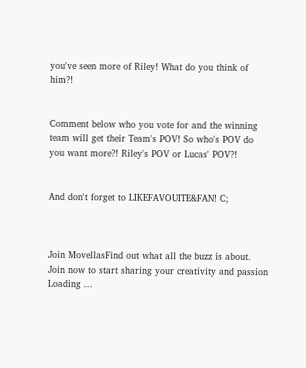you've seen more of Riley! What do you think of him?!


Comment below who you vote for and the winning team will get their Team's POV! So who's POV do you want more?! Riley's POV or Lucas' POV?!


And don't forget to LIKEFAVOUITE&FAN! C;



Join MovellasFind out what all the buzz is about. Join now to start sharing your creativity and passion
Loading ...